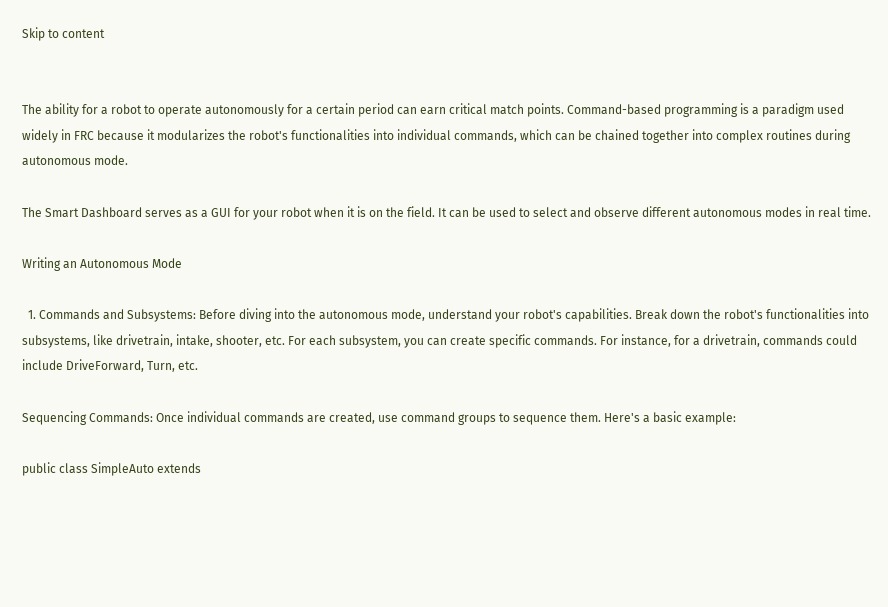Skip to content


The ability for a robot to operate autonomously for a certain period can earn critical match points. Command-based programming is a paradigm used widely in FRC because it modularizes the robot's functionalities into individual commands, which can be chained together into complex routines during autonomous mode.

The Smart Dashboard serves as a GUI for your robot when it is on the field. It can be used to select and observe different autonomous modes in real time.

Writing an Autonomous Mode

  1. Commands and Subsystems: Before diving into the autonomous mode, understand your robot's capabilities. Break down the robot's functionalities into subsystems, like drivetrain, intake, shooter, etc. For each subsystem, you can create specific commands. For instance, for a drivetrain, commands could include DriveForward, Turn, etc.

Sequencing Commands: Once individual commands are created, use command groups to sequence them. Here's a basic example:

public class SimpleAuto extends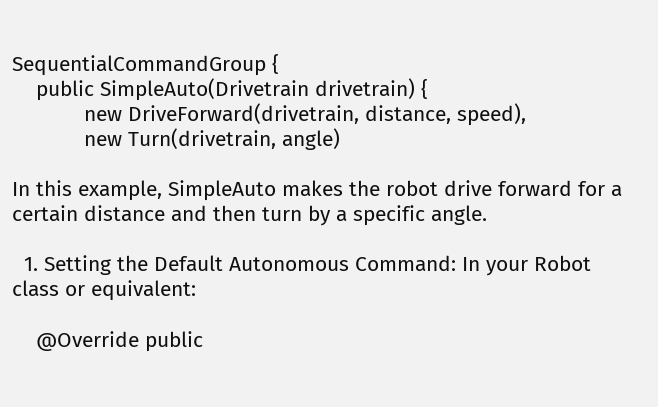SequentialCommandGroup {
    public SimpleAuto(Drivetrain drivetrain) {
            new DriveForward(drivetrain, distance, speed),
            new Turn(drivetrain, angle)

In this example, SimpleAuto makes the robot drive forward for a certain distance and then turn by a specific angle.

  1. Setting the Default Autonomous Command: In your Robot class or equivalent:

    @Override public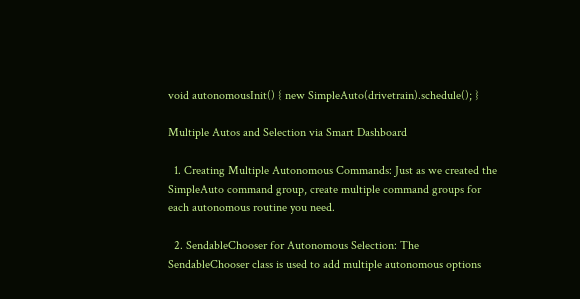void autonomousInit() { new SimpleAuto(drivetrain).schedule(); }

Multiple Autos and Selection via Smart Dashboard

  1. Creating Multiple Autonomous Commands: Just as we created the SimpleAuto command group, create multiple command groups for each autonomous routine you need.

  2. SendableChooser for Autonomous Selection: The SendableChooser class is used to add multiple autonomous options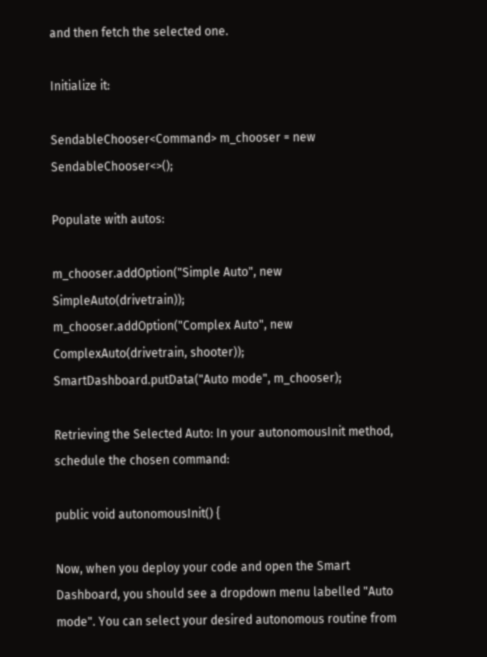and then fetch the selected one.

Initialize it:

SendableChooser<Command> m_chooser = new SendableChooser<>();

Populate with autos:

m_chooser.addOption("Simple Auto", new SimpleAuto(drivetrain));
m_chooser.addOption("Complex Auto", new ComplexAuto(drivetrain, shooter));
SmartDashboard.putData("Auto mode", m_chooser);

Retrieving the Selected Auto: In your autonomousInit method, schedule the chosen command:

public void autonomousInit() {

Now, when you deploy your code and open the Smart Dashboard, you should see a dropdown menu labelled "Auto mode". You can select your desired autonomous routine from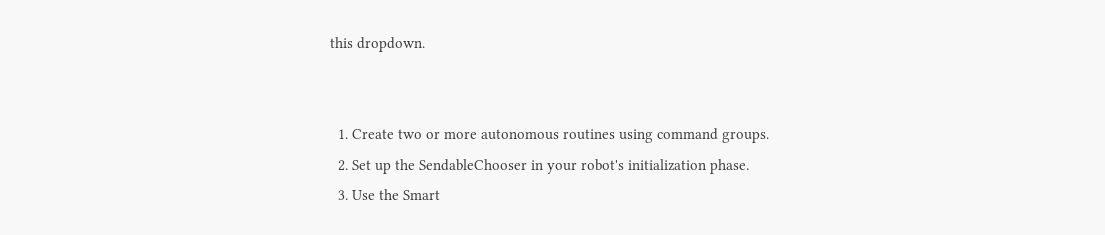this dropdown.


  1. Create two or more autonomous routines using command groups.
  2. Set up the SendableChooser in your robot's initialization phase.
  3. Use the Smart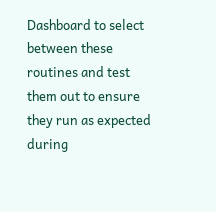Dashboard to select between these routines and test them out to ensure they run as expected during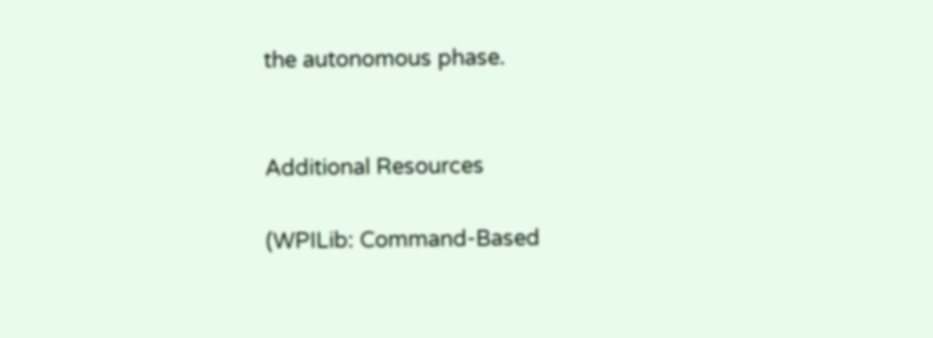the autonomous phase.


Additional Resources

(WPILib: Command-Based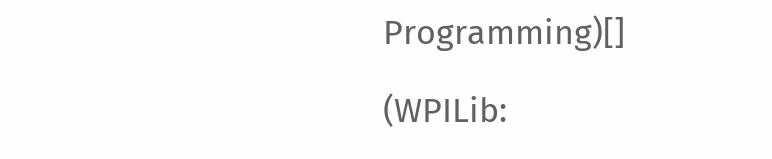Programming)[]

(WPILib: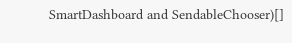SmartDashboard and SendableChooser)[]